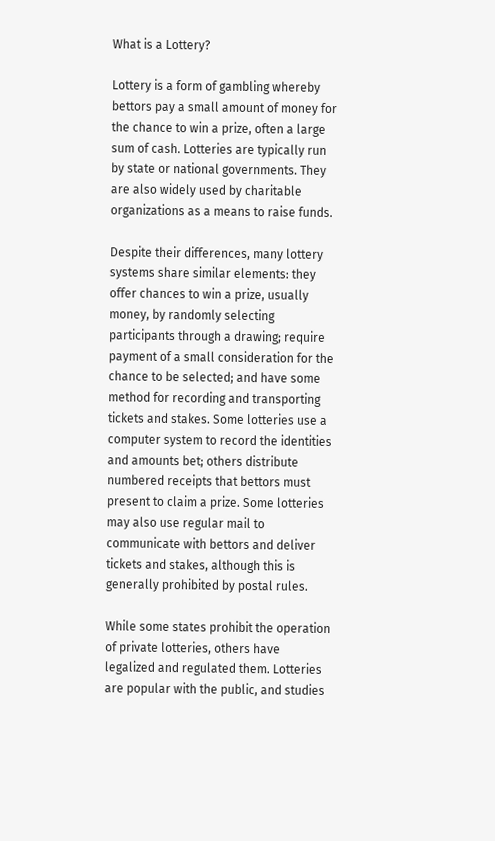What is a Lottery?

Lottery is a form of gambling whereby bettors pay a small amount of money for the chance to win a prize, often a large sum of cash. Lotteries are typically run by state or national governments. They are also widely used by charitable organizations as a means to raise funds.

Despite their differences, many lottery systems share similar elements: they offer chances to win a prize, usually money, by randomly selecting participants through a drawing; require payment of a small consideration for the chance to be selected; and have some method for recording and transporting tickets and stakes. Some lotteries use a computer system to record the identities and amounts bet; others distribute numbered receipts that bettors must present to claim a prize. Some lotteries may also use regular mail to communicate with bettors and deliver tickets and stakes, although this is generally prohibited by postal rules.

While some states prohibit the operation of private lotteries, others have legalized and regulated them. Lotteries are popular with the public, and studies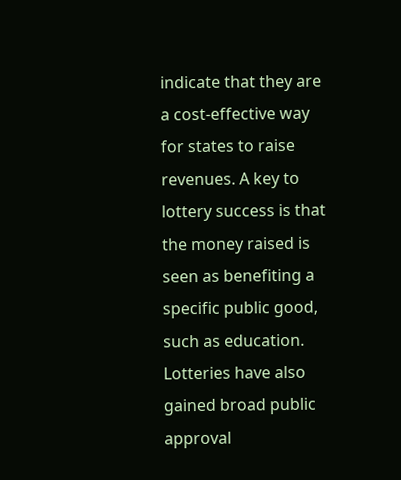indicate that they are a cost-effective way for states to raise revenues. A key to lottery success is that the money raised is seen as benefiting a specific public good, such as education. Lotteries have also gained broad public approval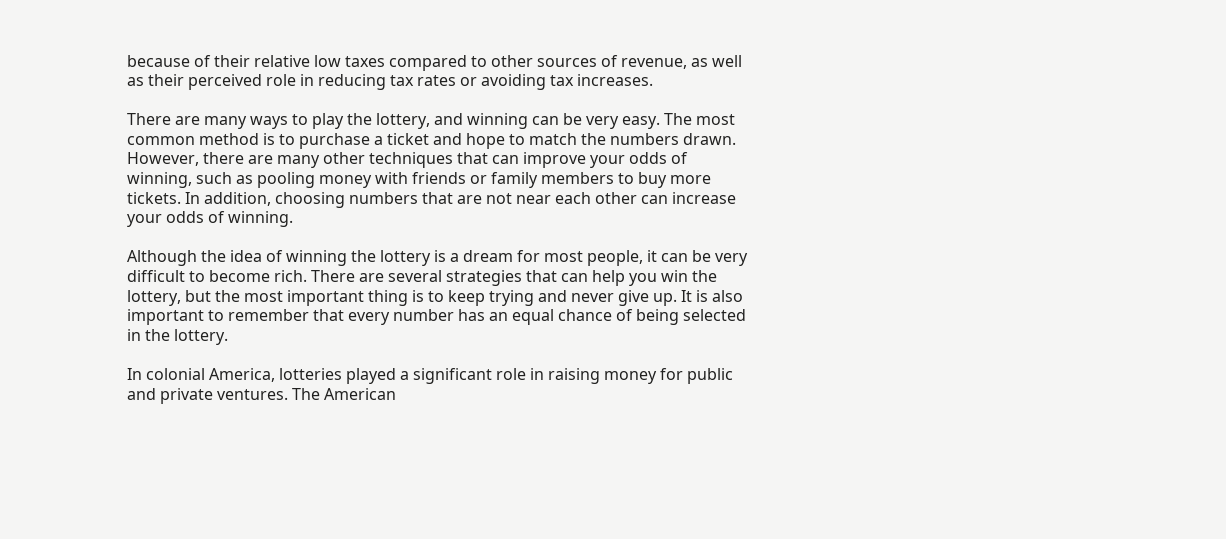because of their relative low taxes compared to other sources of revenue, as well as their perceived role in reducing tax rates or avoiding tax increases.

There are many ways to play the lottery, and winning can be very easy. The most common method is to purchase a ticket and hope to match the numbers drawn. However, there are many other techniques that can improve your odds of winning, such as pooling money with friends or family members to buy more tickets. In addition, choosing numbers that are not near each other can increase your odds of winning.

Although the idea of winning the lottery is a dream for most people, it can be very difficult to become rich. There are several strategies that can help you win the lottery, but the most important thing is to keep trying and never give up. It is also important to remember that every number has an equal chance of being selected in the lottery.

In colonial America, lotteries played a significant role in raising money for public and private ventures. The American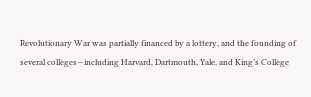Revolutionary War was partially financed by a lottery, and the founding of several colleges—including Harvard, Dartmouth, Yale, and King’s College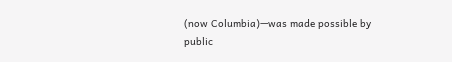(now Columbia)—was made possible by public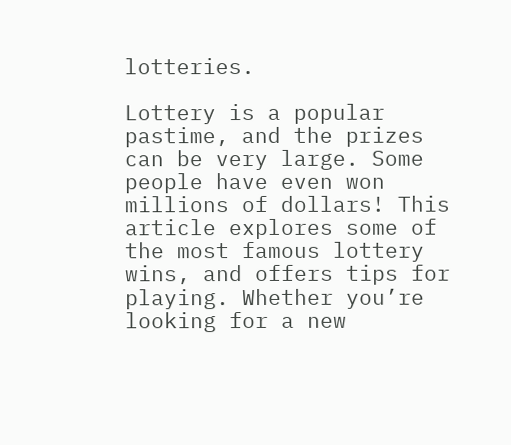lotteries.

Lottery is a popular pastime, and the prizes can be very large. Some people have even won millions of dollars! This article explores some of the most famous lottery wins, and offers tips for playing. Whether you’re looking for a new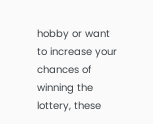hobby or want to increase your chances of winning the lottery, these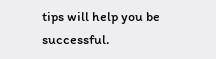tips will help you be successful.